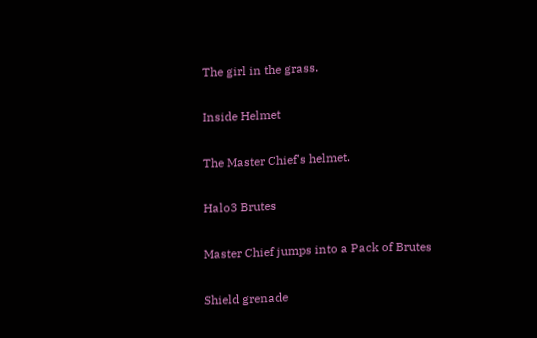The girl in the grass.

Inside Helmet

The Master Chief's helmet.

Halo3 Brutes

Master Chief jumps into a Pack of Brutes

Shield grenade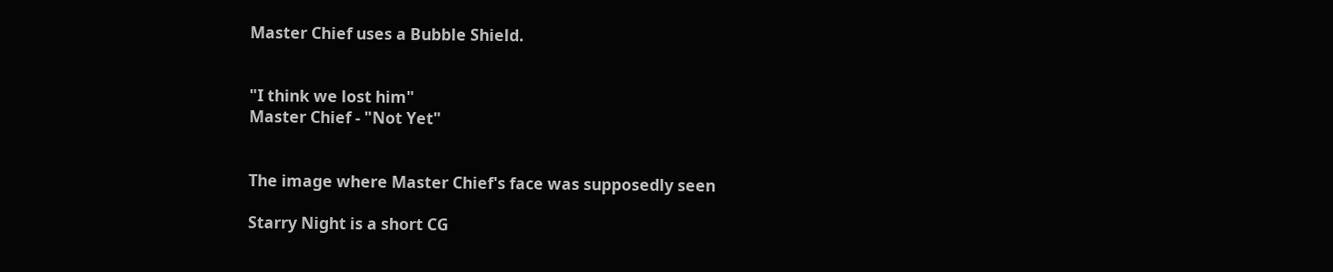Master Chief uses a Bubble Shield.


"I think we lost him"
Master Chief - "Not Yet"


The image where Master Chief's face was supposedly seen

Starry Night is a short CG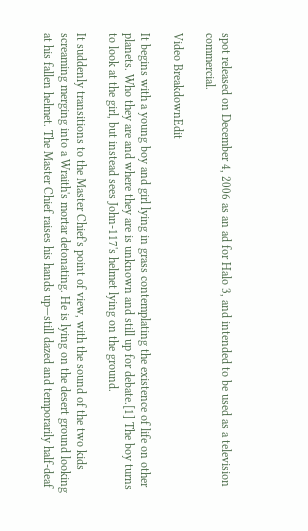spot released on December 4, 2006 as an ad for Halo 3, and intended to be used as a television commercial.

Video BreakdownEdit

It begins with a young boy and girl lying in grass contemplating the existence of life on other planets. Who they are and where they are is unknown and still up for debate.[1] The boy turns to look at the girl, but instead sees John-117's helmet lying on the ground.

It suddenly transitions to the Master Chief's point of view, with the sound of the two kids screaming merging into a Wraith's mortar detonating. He is lying on the desert ground looking at his fallen helmet. The Master Chief raises his hands up—still dazed and temporarily half-deaf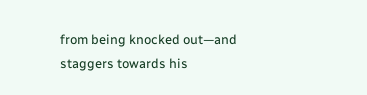from being knocked out—and staggers towards his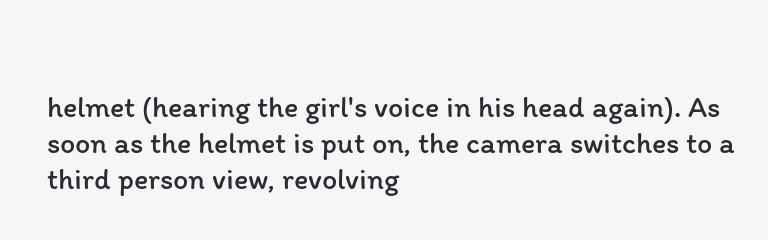helmet (hearing the girl's voice in his head again). As soon as the helmet is put on, the camera switches to a third person view, revolving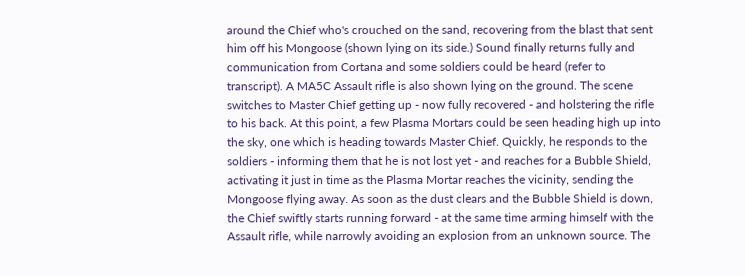around the Chief who's crouched on the sand, recovering from the blast that sent him off his Mongoose (shown lying on its side.) Sound finally returns fully and communication from Cortana and some soldiers could be heard (refer to transcript). A MA5C Assault rifle is also shown lying on the ground. The scene switches to Master Chief getting up - now fully recovered - and holstering the rifle to his back. At this point, a few Plasma Mortars could be seen heading high up into the sky, one which is heading towards Master Chief. Quickly, he responds to the soldiers - informing them that he is not lost yet - and reaches for a Bubble Shield, activating it just in time as the Plasma Mortar reaches the vicinity, sending the Mongoose flying away. As soon as the dust clears and the Bubble Shield is down, the Chief swiftly starts running forward - at the same time arming himself with the Assault rifle, while narrowly avoiding an explosion from an unknown source. The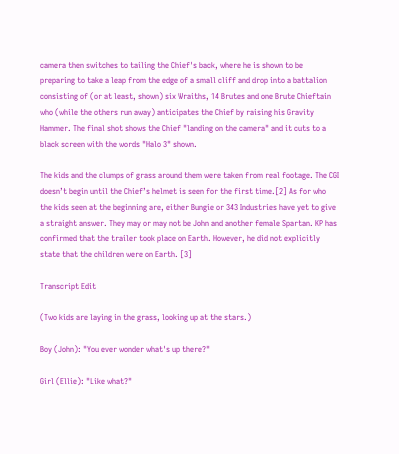camera then switches to tailing the Chief's back, where he is shown to be preparing to take a leap from the edge of a small cliff and drop into a battalion consisting of (or at least, shown) six Wraiths, 14 Brutes and one Brute Chieftain who (while the others run away) anticipates the Chief by raising his Gravity Hammer. The final shot shows the Chief "landing on the camera" and it cuts to a black screen with the words "Halo 3" shown.

The kids and the clumps of grass around them were taken from real footage. The CGI doesn’t begin until the Chief’s helmet is seen for the first time.[2] As for who the kids seen at the beginning are, either Bungie or 343 Industries have yet to give a straight answer. They may or may not be John and another female Spartan. KP has confirmed that the trailer took place on Earth. However, he did not explicitly state that the children were on Earth. [3]

Transcript Edit

(Two kids are laying in the grass, looking up at the stars.)

Boy (John): "You ever wonder what's up there?"

Girl (Ellie): "Like what?"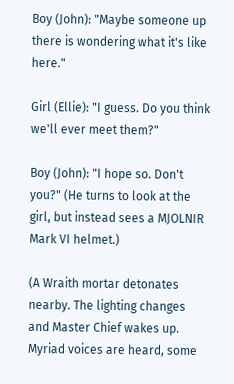Boy (John): "Maybe someone up there is wondering what it's like here."

Girl (Ellie): "I guess. Do you think we'll ever meet them?"

Boy (John): "I hope so. Don't you?" (He turns to look at the girl, but instead sees a MJOLNIR Mark VI helmet.)

(A Wraith mortar detonates nearby. The lighting changes and Master Chief wakes up. Myriad voices are heard, some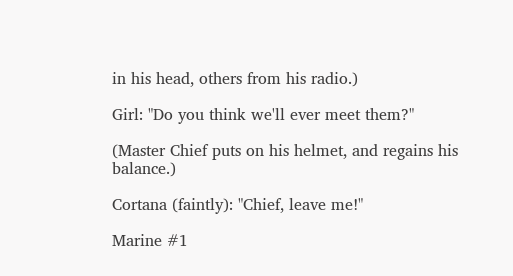in his head, others from his radio.)

Girl: "Do you think we'll ever meet them?"

(Master Chief puts on his helmet, and regains his balance.)

Cortana (faintly): "Chief, leave me!"

Marine #1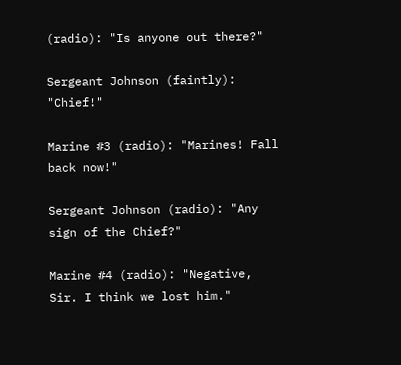(radio): "Is anyone out there?"

Sergeant Johnson (faintly): "Chief!"

Marine #3 (radio): "Marines! Fall back now!"

Sergeant Johnson (radio): "Any sign of the Chief?"

Marine #4 (radio): "Negative, Sir. I think we lost him."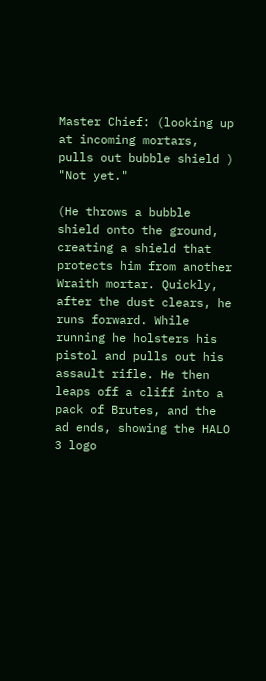Master Chief: (looking up at incoming mortars, pulls out bubble shield ) "Not yet."

(He throws a bubble shield onto the ground, creating a shield that protects him from another Wraith mortar. Quickly, after the dust clears, he runs forward. While running he holsters his pistol and pulls out his assault rifle. He then leaps off a cliff into a pack of Brutes, and the ad ends, showing the HALO 3 logo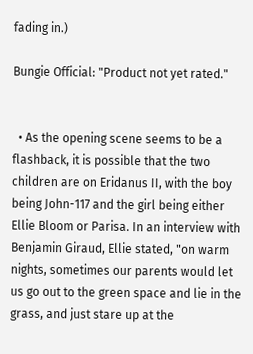fading in.)

Bungie Official: "Product not yet rated."


  • As the opening scene seems to be a flashback, it is possible that the two children are on Eridanus II, with the boy being John-117 and the girl being either Ellie Bloom or Parisa. In an interview with Benjamin Giraud, Ellie stated, "on warm nights, sometimes our parents would let us go out to the green space and lie in the grass, and just stare up at the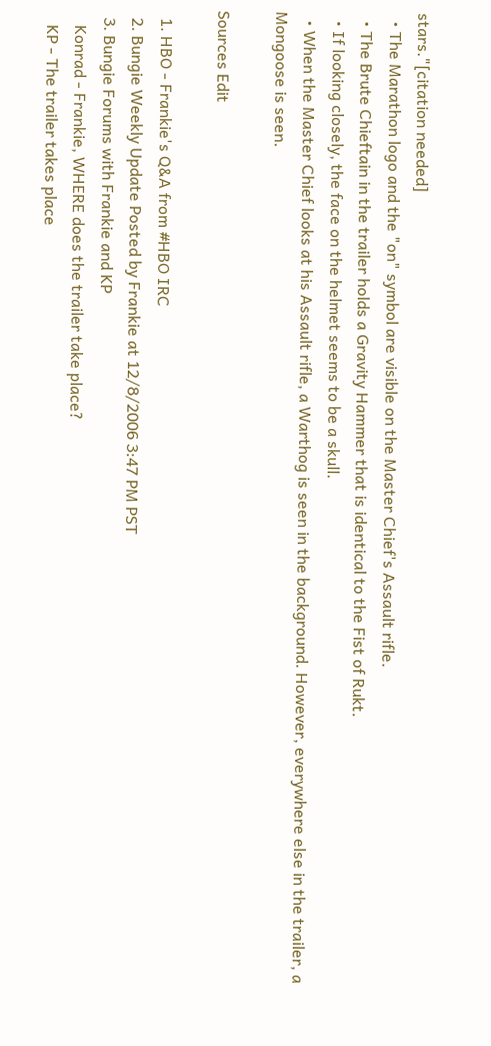stars."[citation needed]
  • The Marathon logo and the "on" symbol are visible on the Master Chief's Assault rifle.
  • The Brute Chieftain in the trailer holds a Gravity Hammer that is identical to the Fist of Rukt.
  • If looking closely, the face on the helmet seems to be a skull.
  • When the Master Chief looks at his Assault rifle, a Warthog is seen in the background. However, everywhere else in the trailer, a Mongoose is seen.

Sources Edit

  1. HBO - Frankie's Q&A from #HBO IRC
  2. Bungie Weekly Update Posted by Frankie at 12/8/2006 3:47 PM PST
  3. Bungie Forums with Frankie and KP
    Konrad - Frankie, WHERE does the trailer take place?
    KP - The trailer takes place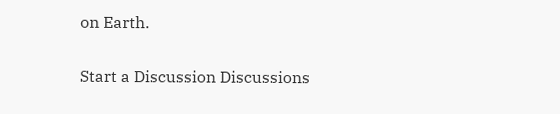on Earth.

Start a Discussion Discussions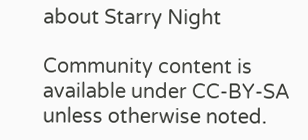about Starry Night

Community content is available under CC-BY-SA unless otherwise noted.